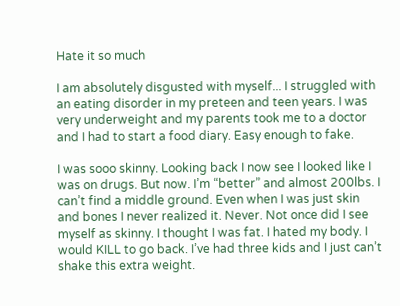Hate it so much

I am absolutely disgusted with myself... I struggled with an eating disorder in my preteen and teen years. I was very underweight and my parents took me to a doctor and I had to start a food diary. Easy enough to fake.

I was sooo skinny. Looking back I now see I looked like I was on drugs. But now. I’m “better” and almost 200lbs. I can’t find a middle ground. Even when I was just skin and bones I never realized it. Never. Not once did I see myself as skinny. I thought I was fat. I hated my body. I would KILL to go back. I’ve had three kids and I just can’t shake this extra weight.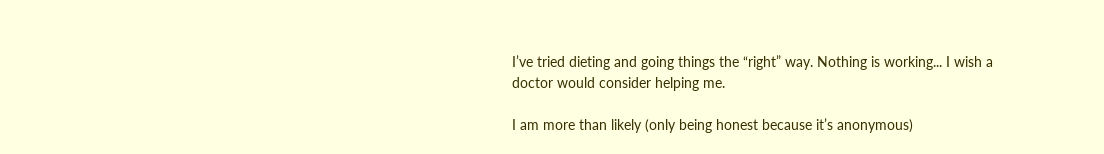I’ve tried dieting and going things the “right” way. Nothing is working... I wish a doctor would consider helping me.

I am more than likely (only being honest because it’s anonymous)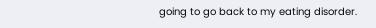going to go back to my eating disorder.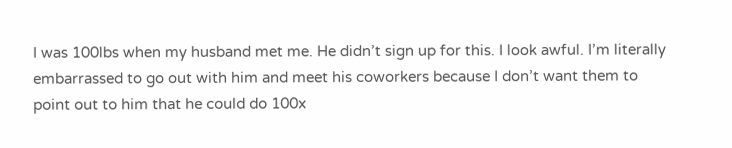I was 100lbs when my husband met me. He didn’t sign up for this. I look awful. I’m literally embarrassed to go out with him and meet his coworkers because I don’t want them to point out to him that he could do 100x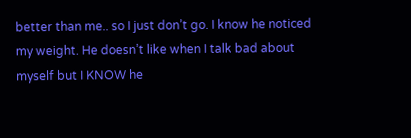better than me.. so I just don’t go. I know he noticed my weight. He doesn’t like when I talk bad about myself but I KNOW he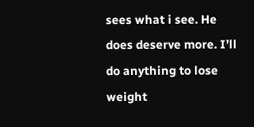sees what i see. He does deserve more. I’ll do anything to lose weight